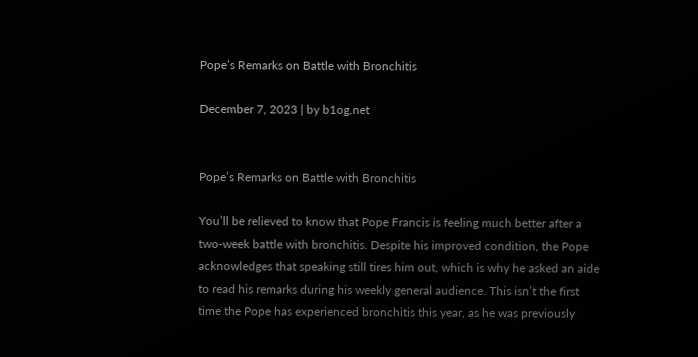Pope’s Remarks on Battle with Bronchitis

December 7, 2023 | by b1og.net


Pope’s Remarks on Battle with Bronchitis

You’ll be relieved to know that Pope Francis is feeling much better after a two-week battle with bronchitis. Despite his improved condition, the Pope acknowledges that speaking still tires him out, which is why he asked an aide to read his remarks during his weekly general audience. This isn’t the first time the Pope has experienced bronchitis this year, as he was previously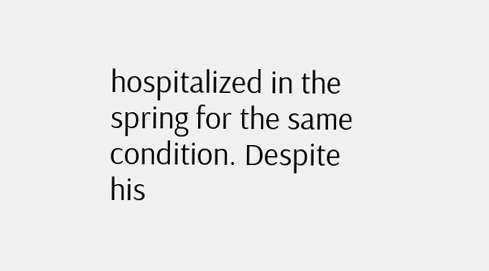hospitalized in the spring for the same condition. Despite his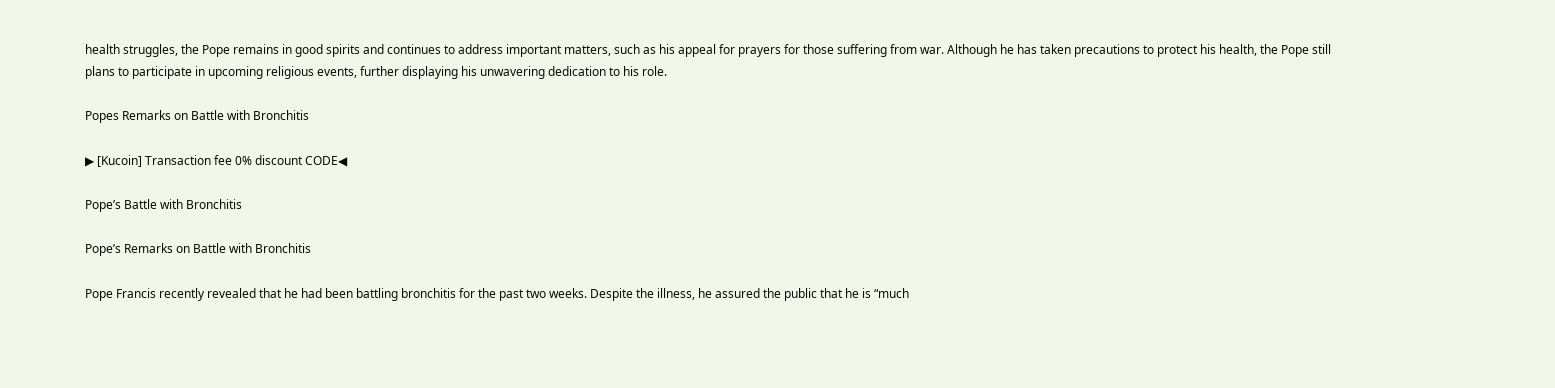health struggles, the Pope remains in good spirits and continues to address important matters, such as his appeal for prayers for those suffering from war. Although he has taken precautions to protect his health, the Pope still plans to participate in upcoming religious events, further displaying his unwavering dedication to his role.

Popes Remarks on Battle with Bronchitis

▶ [Kucoin] Transaction fee 0% discount CODE◀

Pope’s Battle with Bronchitis

Pope’s Remarks on Battle with Bronchitis

Pope Francis recently revealed that he had been battling bronchitis for the past two weeks. Despite the illness, he assured the public that he is “much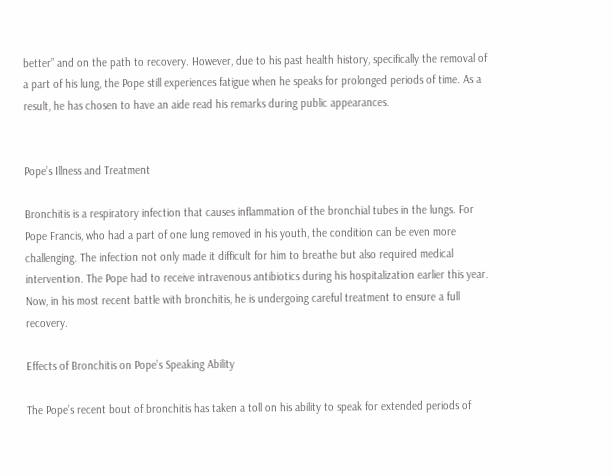better” and on the path to recovery. However, due to his past health history, specifically the removal of a part of his lung, the Pope still experiences fatigue when he speaks for prolonged periods of time. As a result, he has chosen to have an aide read his remarks during public appearances.


Pope’s Illness and Treatment

Bronchitis is a respiratory infection that causes inflammation of the bronchial tubes in the lungs. For Pope Francis, who had a part of one lung removed in his youth, the condition can be even more challenging. The infection not only made it difficult for him to breathe but also required medical intervention. The Pope had to receive intravenous antibiotics during his hospitalization earlier this year. Now, in his most recent battle with bronchitis, he is undergoing careful treatment to ensure a full recovery.

Effects of Bronchitis on Pope’s Speaking Ability

The Pope’s recent bout of bronchitis has taken a toll on his ability to speak for extended periods of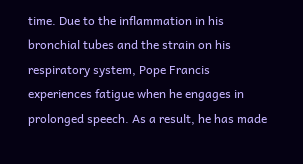time. Due to the inflammation in his bronchial tubes and the strain on his respiratory system, Pope Francis experiences fatigue when he engages in prolonged speech. As a result, he has made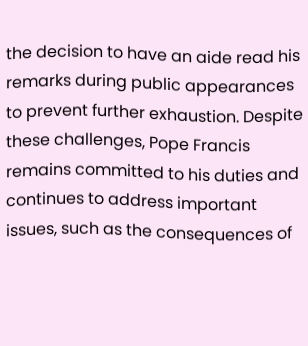the decision to have an aide read his remarks during public appearances to prevent further exhaustion. Despite these challenges, Pope Francis remains committed to his duties and continues to address important issues, such as the consequences of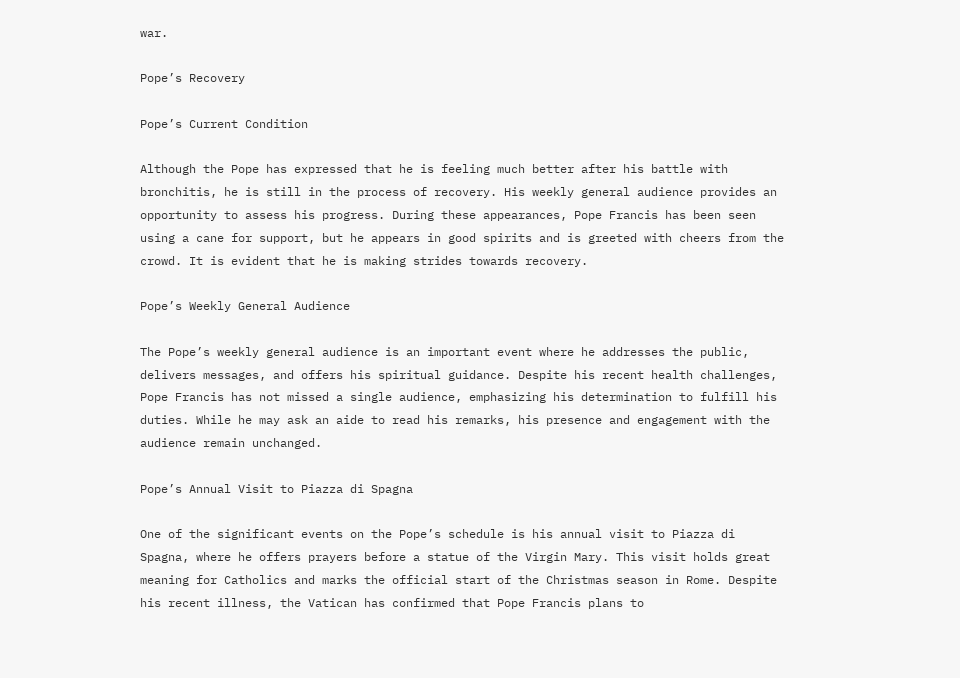war.

Pope’s Recovery

Pope’s Current Condition

Although the Pope has expressed that he is feeling much better after his battle with bronchitis, he is still in the process of recovery. His weekly general audience provides an opportunity to assess his progress. During these appearances, Pope Francis has been seen using a cane for support, but he appears in good spirits and is greeted with cheers from the crowd. It is evident that he is making strides towards recovery.

Pope’s Weekly General Audience

The Pope’s weekly general audience is an important event where he addresses the public, delivers messages, and offers his spiritual guidance. Despite his recent health challenges, Pope Francis has not missed a single audience, emphasizing his determination to fulfill his duties. While he may ask an aide to read his remarks, his presence and engagement with the audience remain unchanged.

Pope’s Annual Visit to Piazza di Spagna

One of the significant events on the Pope’s schedule is his annual visit to Piazza di Spagna, where he offers prayers before a statue of the Virgin Mary. This visit holds great meaning for Catholics and marks the official start of the Christmas season in Rome. Despite his recent illness, the Vatican has confirmed that Pope Francis plans to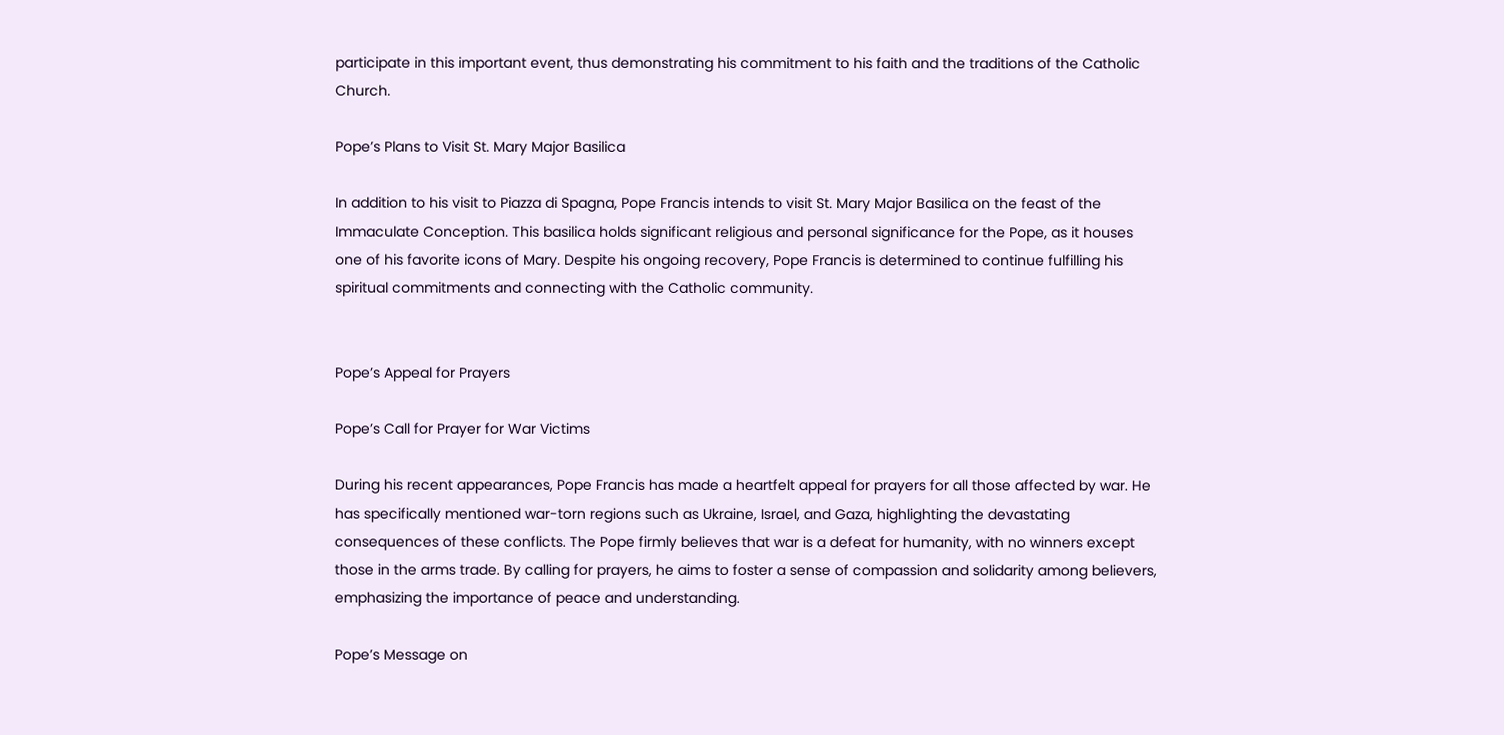participate in this important event, thus demonstrating his commitment to his faith and the traditions of the Catholic Church.

Pope’s Plans to Visit St. Mary Major Basilica

In addition to his visit to Piazza di Spagna, Pope Francis intends to visit St. Mary Major Basilica on the feast of the Immaculate Conception. This basilica holds significant religious and personal significance for the Pope, as it houses one of his favorite icons of Mary. Despite his ongoing recovery, Pope Francis is determined to continue fulfilling his spiritual commitments and connecting with the Catholic community.


Pope’s Appeal for Prayers

Pope’s Call for Prayer for War Victims

During his recent appearances, Pope Francis has made a heartfelt appeal for prayers for all those affected by war. He has specifically mentioned war-torn regions such as Ukraine, Israel, and Gaza, highlighting the devastating consequences of these conflicts. The Pope firmly believes that war is a defeat for humanity, with no winners except those in the arms trade. By calling for prayers, he aims to foster a sense of compassion and solidarity among believers, emphasizing the importance of peace and understanding.

Pope’s Message on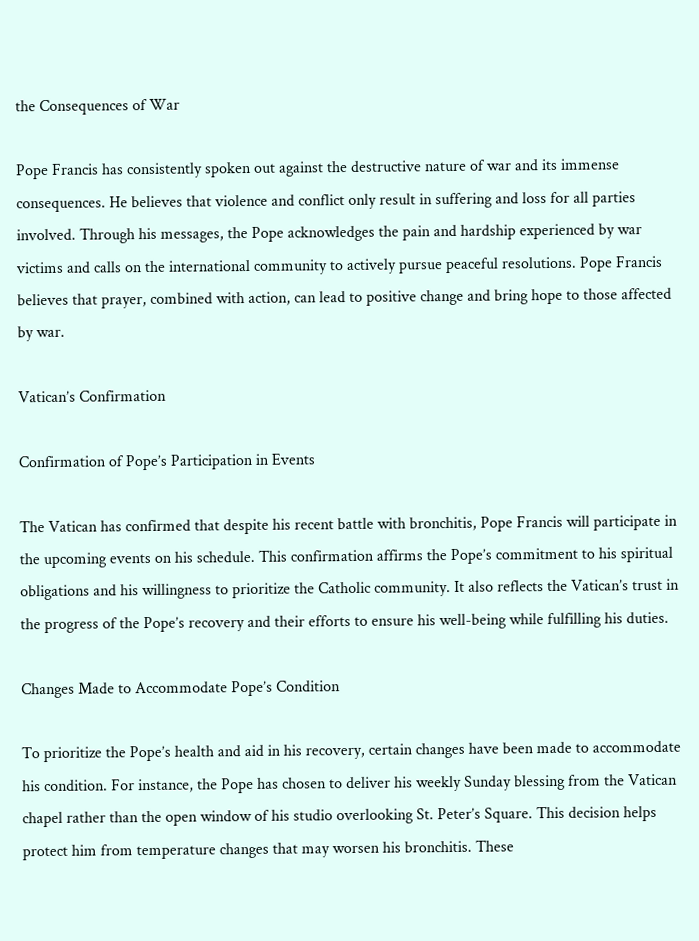the Consequences of War

Pope Francis has consistently spoken out against the destructive nature of war and its immense consequences. He believes that violence and conflict only result in suffering and loss for all parties involved. Through his messages, the Pope acknowledges the pain and hardship experienced by war victims and calls on the international community to actively pursue peaceful resolutions. Pope Francis believes that prayer, combined with action, can lead to positive change and bring hope to those affected by war.

Vatican’s Confirmation

Confirmation of Pope’s Participation in Events

The Vatican has confirmed that despite his recent battle with bronchitis, Pope Francis will participate in the upcoming events on his schedule. This confirmation affirms the Pope’s commitment to his spiritual obligations and his willingness to prioritize the Catholic community. It also reflects the Vatican’s trust in the progress of the Pope’s recovery and their efforts to ensure his well-being while fulfilling his duties.

Changes Made to Accommodate Pope’s Condition

To prioritize the Pope’s health and aid in his recovery, certain changes have been made to accommodate his condition. For instance, the Pope has chosen to deliver his weekly Sunday blessing from the Vatican chapel rather than the open window of his studio overlooking St. Peter’s Square. This decision helps protect him from temperature changes that may worsen his bronchitis. These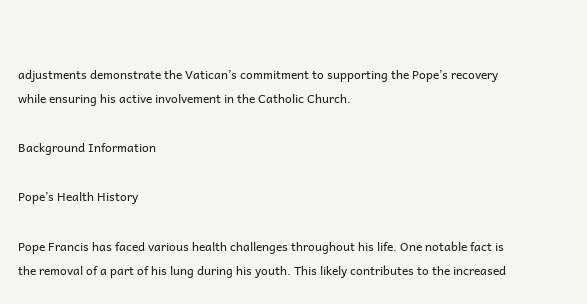adjustments demonstrate the Vatican’s commitment to supporting the Pope’s recovery while ensuring his active involvement in the Catholic Church.

Background Information

Pope’s Health History

Pope Francis has faced various health challenges throughout his life. One notable fact is the removal of a part of his lung during his youth. This likely contributes to the increased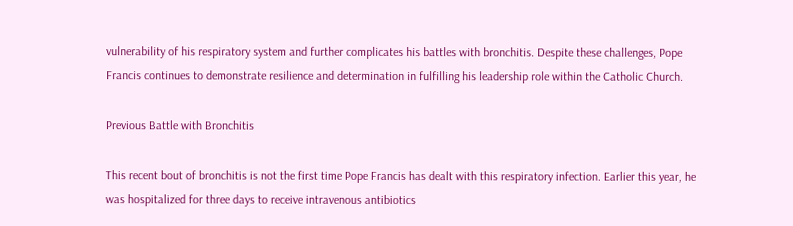vulnerability of his respiratory system and further complicates his battles with bronchitis. Despite these challenges, Pope Francis continues to demonstrate resilience and determination in fulfilling his leadership role within the Catholic Church.

Previous Battle with Bronchitis

This recent bout of bronchitis is not the first time Pope Francis has dealt with this respiratory infection. Earlier this year, he was hospitalized for three days to receive intravenous antibiotics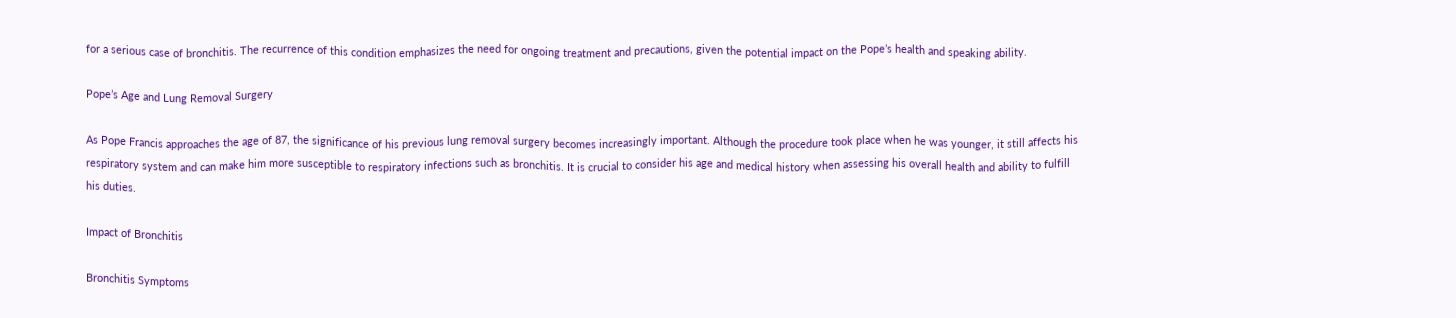for a serious case of bronchitis. The recurrence of this condition emphasizes the need for ongoing treatment and precautions, given the potential impact on the Pope’s health and speaking ability.

Pope’s Age and Lung Removal Surgery

As Pope Francis approaches the age of 87, the significance of his previous lung removal surgery becomes increasingly important. Although the procedure took place when he was younger, it still affects his respiratory system and can make him more susceptible to respiratory infections such as bronchitis. It is crucial to consider his age and medical history when assessing his overall health and ability to fulfill his duties.

Impact of Bronchitis

Bronchitis Symptoms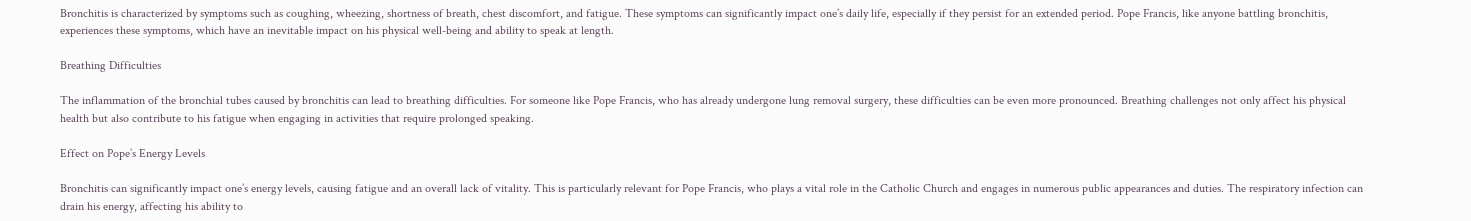Bronchitis is characterized by symptoms such as coughing, wheezing, shortness of breath, chest discomfort, and fatigue. These symptoms can significantly impact one’s daily life, especially if they persist for an extended period. Pope Francis, like anyone battling bronchitis, experiences these symptoms, which have an inevitable impact on his physical well-being and ability to speak at length.

Breathing Difficulties

The inflammation of the bronchial tubes caused by bronchitis can lead to breathing difficulties. For someone like Pope Francis, who has already undergone lung removal surgery, these difficulties can be even more pronounced. Breathing challenges not only affect his physical health but also contribute to his fatigue when engaging in activities that require prolonged speaking.

Effect on Pope’s Energy Levels

Bronchitis can significantly impact one’s energy levels, causing fatigue and an overall lack of vitality. This is particularly relevant for Pope Francis, who plays a vital role in the Catholic Church and engages in numerous public appearances and duties. The respiratory infection can drain his energy, affecting his ability to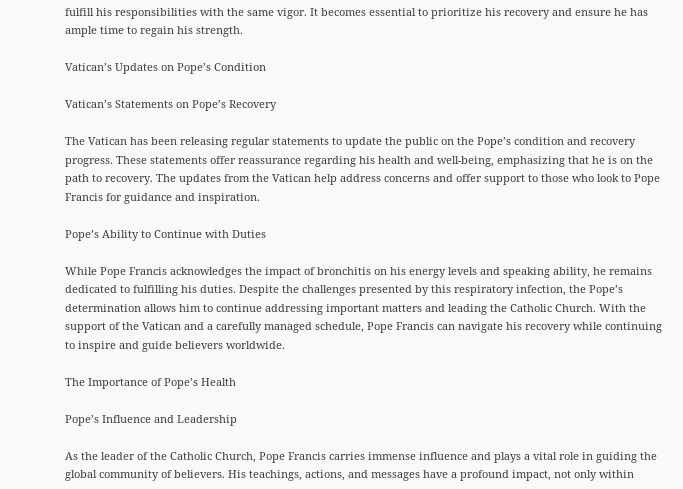fulfill his responsibilities with the same vigor. It becomes essential to prioritize his recovery and ensure he has ample time to regain his strength.

Vatican’s Updates on Pope’s Condition

Vatican’s Statements on Pope’s Recovery

The Vatican has been releasing regular statements to update the public on the Pope’s condition and recovery progress. These statements offer reassurance regarding his health and well-being, emphasizing that he is on the path to recovery. The updates from the Vatican help address concerns and offer support to those who look to Pope Francis for guidance and inspiration.

Pope’s Ability to Continue with Duties

While Pope Francis acknowledges the impact of bronchitis on his energy levels and speaking ability, he remains dedicated to fulfilling his duties. Despite the challenges presented by this respiratory infection, the Pope’s determination allows him to continue addressing important matters and leading the Catholic Church. With the support of the Vatican and a carefully managed schedule, Pope Francis can navigate his recovery while continuing to inspire and guide believers worldwide.

The Importance of Pope’s Health

Pope’s Influence and Leadership

As the leader of the Catholic Church, Pope Francis carries immense influence and plays a vital role in guiding the global community of believers. His teachings, actions, and messages have a profound impact, not only within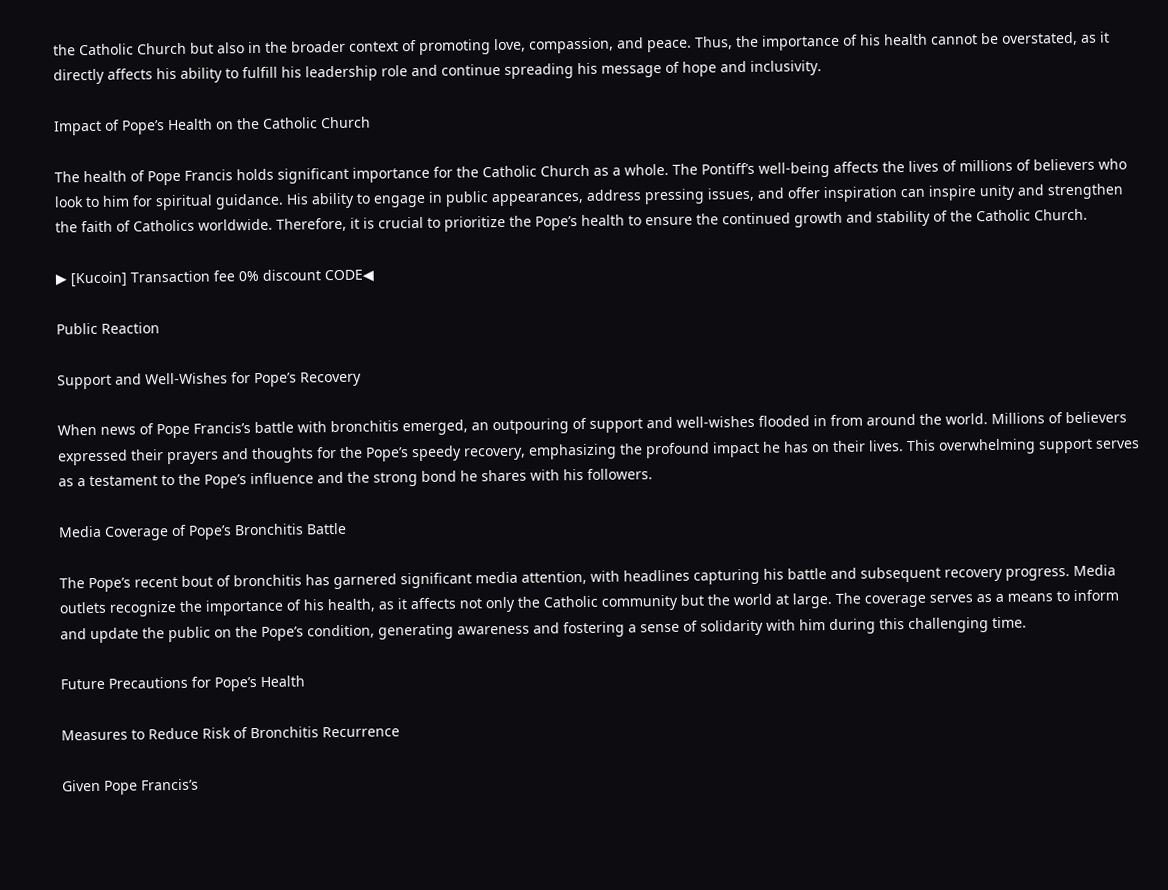the Catholic Church but also in the broader context of promoting love, compassion, and peace. Thus, the importance of his health cannot be overstated, as it directly affects his ability to fulfill his leadership role and continue spreading his message of hope and inclusivity.

Impact of Pope’s Health on the Catholic Church

The health of Pope Francis holds significant importance for the Catholic Church as a whole. The Pontiff’s well-being affects the lives of millions of believers who look to him for spiritual guidance. His ability to engage in public appearances, address pressing issues, and offer inspiration can inspire unity and strengthen the faith of Catholics worldwide. Therefore, it is crucial to prioritize the Pope’s health to ensure the continued growth and stability of the Catholic Church.

▶ [Kucoin] Transaction fee 0% discount CODE◀

Public Reaction

Support and Well-Wishes for Pope’s Recovery

When news of Pope Francis’s battle with bronchitis emerged, an outpouring of support and well-wishes flooded in from around the world. Millions of believers expressed their prayers and thoughts for the Pope’s speedy recovery, emphasizing the profound impact he has on their lives. This overwhelming support serves as a testament to the Pope’s influence and the strong bond he shares with his followers.

Media Coverage of Pope’s Bronchitis Battle

The Pope’s recent bout of bronchitis has garnered significant media attention, with headlines capturing his battle and subsequent recovery progress. Media outlets recognize the importance of his health, as it affects not only the Catholic community but the world at large. The coverage serves as a means to inform and update the public on the Pope’s condition, generating awareness and fostering a sense of solidarity with him during this challenging time.

Future Precautions for Pope’s Health

Measures to Reduce Risk of Bronchitis Recurrence

Given Pope Francis’s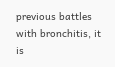previous battles with bronchitis, it is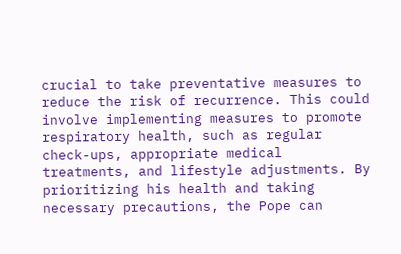crucial to take preventative measures to reduce the risk of recurrence. This could involve implementing measures to promote respiratory health, such as regular check-ups, appropriate medical treatments, and lifestyle adjustments. By prioritizing his health and taking necessary precautions, the Pope can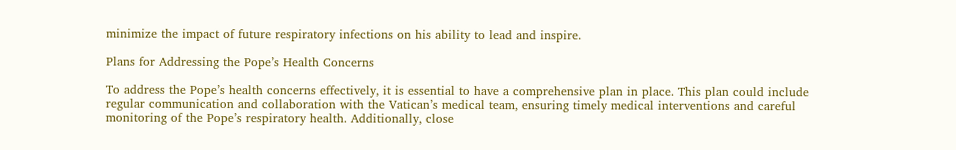minimize the impact of future respiratory infections on his ability to lead and inspire.

Plans for Addressing the Pope’s Health Concerns

To address the Pope’s health concerns effectively, it is essential to have a comprehensive plan in place. This plan could include regular communication and collaboration with the Vatican’s medical team, ensuring timely medical interventions and careful monitoring of the Pope’s respiratory health. Additionally, close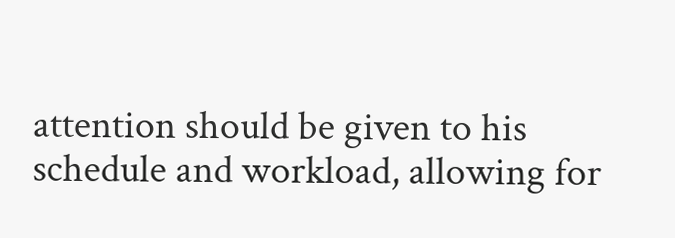attention should be given to his schedule and workload, allowing for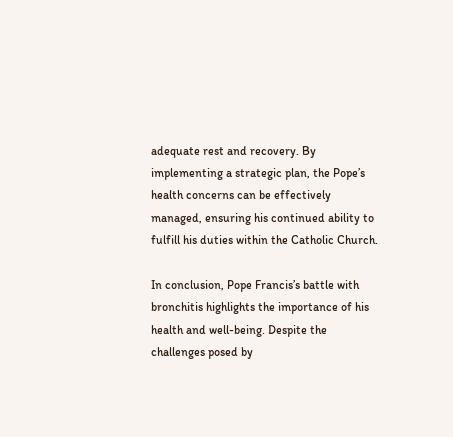adequate rest and recovery. By implementing a strategic plan, the Pope’s health concerns can be effectively managed, ensuring his continued ability to fulfill his duties within the Catholic Church.

In conclusion, Pope Francis’s battle with bronchitis highlights the importance of his health and well-being. Despite the challenges posed by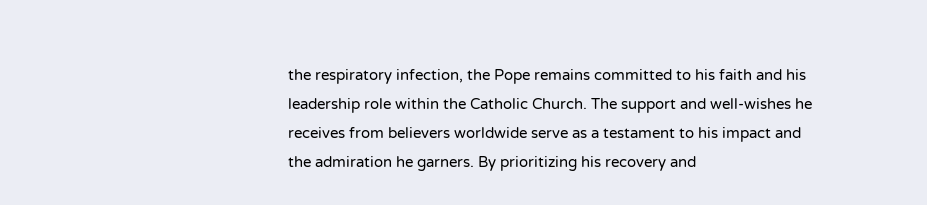the respiratory infection, the Pope remains committed to his faith and his leadership role within the Catholic Church. The support and well-wishes he receives from believers worldwide serve as a testament to his impact and the admiration he garners. By prioritizing his recovery and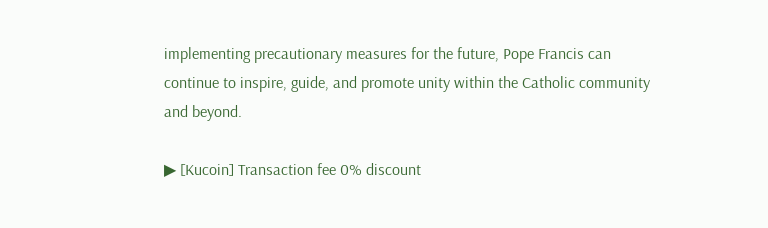implementing precautionary measures for the future, Pope Francis can continue to inspire, guide, and promote unity within the Catholic community and beyond.

▶ [Kucoin] Transaction fee 0% discount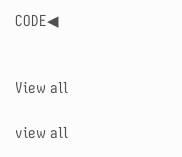CODE◀


View all

view all